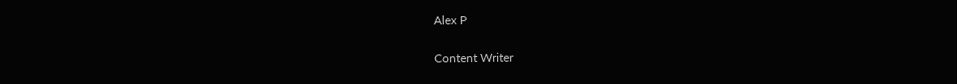Alex P

Content Writer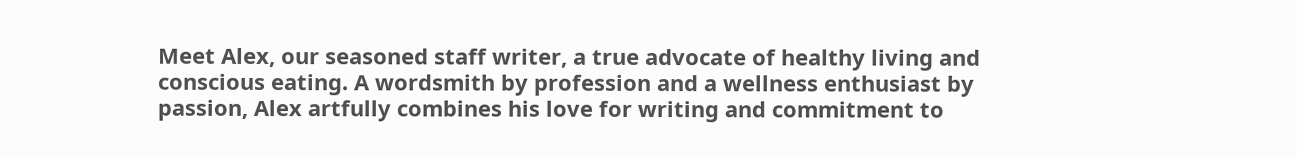Meet Alex, our seasoned staff writer, a true advocate of healthy living and conscious eating. A wordsmith by profession and a wellness enthusiast by passion, Alex artfully combines his love for writing and commitment to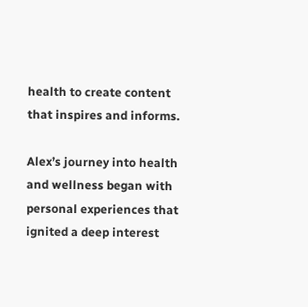health to create content that inspires and informs.

Alex’s journey into health and wellness began with personal experiences that ignited a deep interest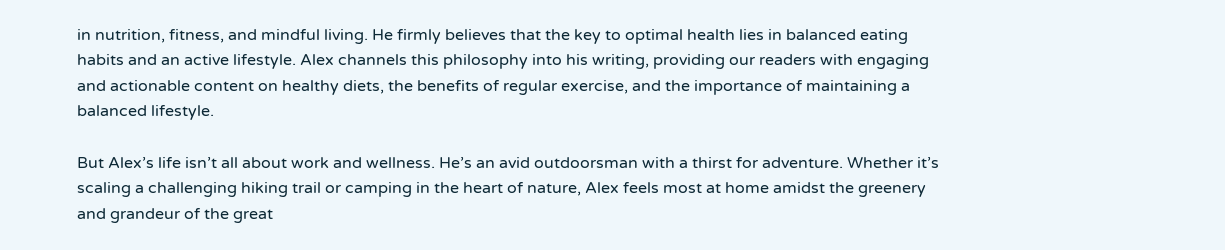in nutrition, fitness, and mindful living. He firmly believes that the key to optimal health lies in balanced eating habits and an active lifestyle. Alex channels this philosophy into his writing, providing our readers with engaging and actionable content on healthy diets, the benefits of regular exercise, and the importance of maintaining a balanced lifestyle.

But Alex’s life isn’t all about work and wellness. He’s an avid outdoorsman with a thirst for adventure. Whether it’s scaling a challenging hiking trail or camping in the heart of nature, Alex feels most at home amidst the greenery and grandeur of the great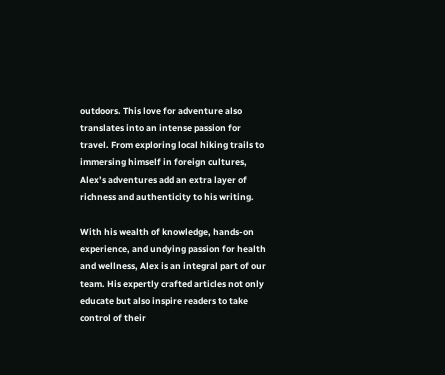outdoors. This love for adventure also translates into an intense passion for travel. From exploring local hiking trails to immersing himself in foreign cultures, Alex’s adventures add an extra layer of richness and authenticity to his writing.

With his wealth of knowledge, hands-on experience, and undying passion for health and wellness, Alex is an integral part of our team. His expertly crafted articles not only educate but also inspire readers to take control of their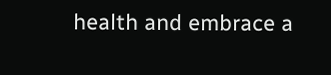health and embrace a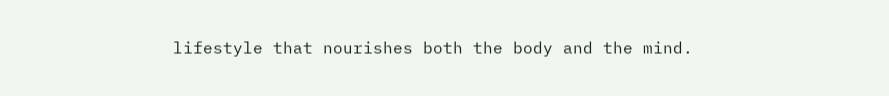lifestyle that nourishes both the body and the mind.